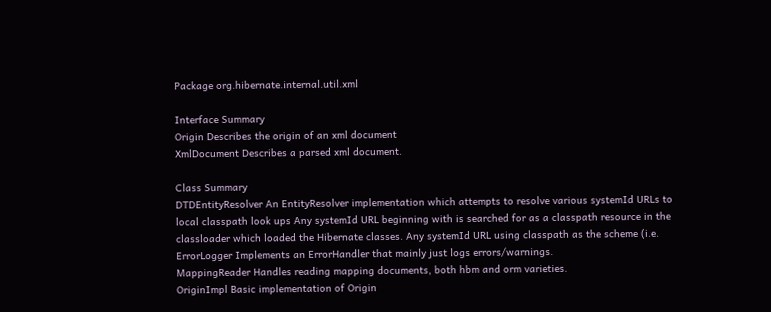Package org.hibernate.internal.util.xml

Interface Summary
Origin Describes the origin of an xml document
XmlDocument Describes a parsed xml document.

Class Summary
DTDEntityResolver An EntityResolver implementation which attempts to resolve various systemId URLs to local classpath look ups Any systemId URL beginning with is searched for as a classpath resource in the classloader which loaded the Hibernate classes. Any systemId URL using classpath as the scheme (i.e.
ErrorLogger Implements an ErrorHandler that mainly just logs errors/warnings.
MappingReader Handles reading mapping documents, both hbm and orm varieties.
OriginImpl Basic implementation of Origin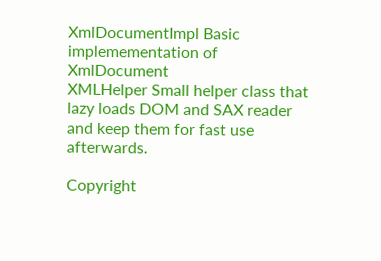XmlDocumentImpl Basic implemementation of XmlDocument
XMLHelper Small helper class that lazy loads DOM and SAX reader and keep them for fast use afterwards.

Copyright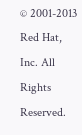© 2001-2013 Red Hat, Inc. All Rights Reserved.